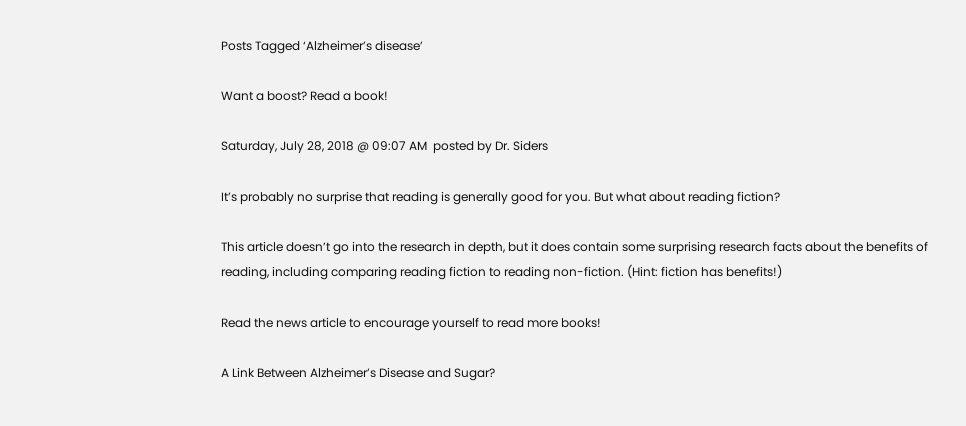Posts Tagged ‘Alzheimer’s disease’

Want a boost? Read a book!

Saturday, July 28, 2018 @ 09:07 AM  posted by Dr. Siders

It’s probably no surprise that reading is generally good for you. But what about reading fiction?

This article doesn’t go into the research in depth, but it does contain some surprising research facts about the benefits of reading, including comparing reading fiction to reading non-fiction. (Hint: fiction has benefits!)

Read the news article to encourage yourself to read more books!

A Link Between Alzheimer’s Disease and Sugar?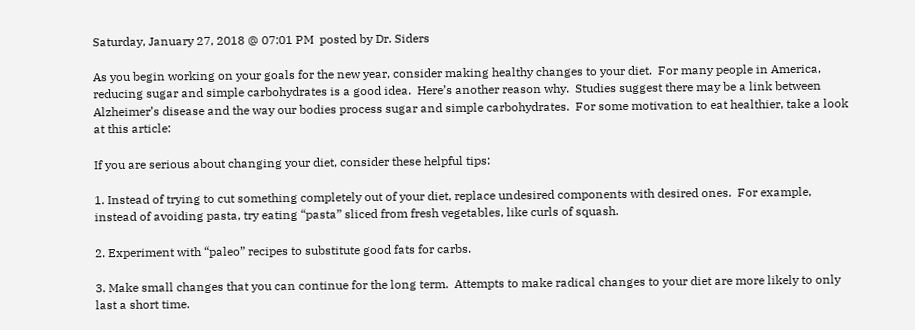Saturday, January 27, 2018 @ 07:01 PM  posted by Dr. Siders

As you begin working on your goals for the new year, consider making healthy changes to your diet.  For many people in America, reducing sugar and simple carbohydrates is a good idea.  Here’s another reason why.  Studies suggest there may be a link between Alzheimer’s disease and the way our bodies process sugar and simple carbohydrates.  For some motivation to eat healthier, take a look at this article:

If you are serious about changing your diet, consider these helpful tips:

1. Instead of trying to cut something completely out of your diet, replace undesired components with desired ones.  For example, instead of avoiding pasta, try eating “pasta” sliced from fresh vegetables, like curls of squash.

2. Experiment with “paleo” recipes to substitute good fats for carbs.

3. Make small changes that you can continue for the long term.  Attempts to make radical changes to your diet are more likely to only last a short time.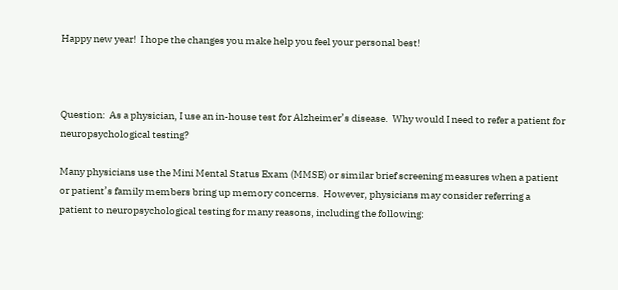Happy new year!  I hope the changes you make help you feel your personal best!



Question:  As a physician, I use an in-house test for Alzheimer’s disease.  Why would I need to refer a patient for neuropsychological testing?

Many physicians use the Mini Mental Status Exam (MMSE) or similar brief screening measures when a patient or patient’s family members bring up memory concerns.  However, physicians may consider referring a patient to neuropsychological testing for many reasons, including the following: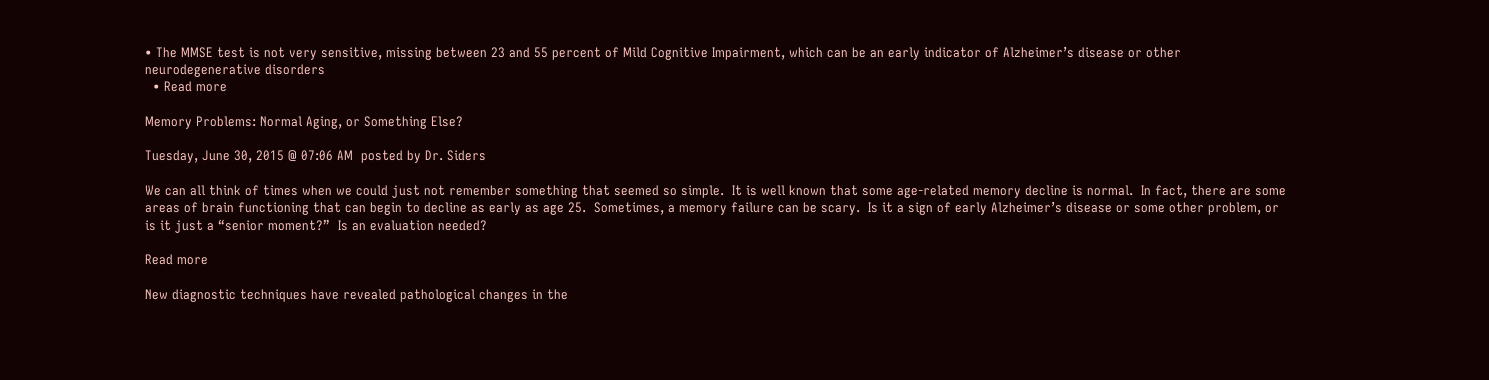• The MMSE test is not very sensitive, missing between 23 and 55 percent of Mild Cognitive Impairment, which can be an early indicator of Alzheimer’s disease or other neurodegenerative disorders
  • Read more

Memory Problems: Normal Aging, or Something Else?

Tuesday, June 30, 2015 @ 07:06 AM  posted by Dr. Siders

We can all think of times when we could just not remember something that seemed so simple.  It is well known that some age-related memory decline is normal.  In fact, there are some areas of brain functioning that can begin to decline as early as age 25.  Sometimes, a memory failure can be scary.  Is it a sign of early Alzheimer’s disease or some other problem, or is it just a “senior moment?”  Is an evaluation needed?

Read more

New diagnostic techniques have revealed pathological changes in the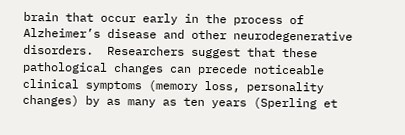brain that occur early in the process of Alzheimer’s disease and other neurodegenerative disorders.  Researchers suggest that these pathological changes can precede noticeable clinical symptoms (memory loss, personality changes) by as many as ten years (Sperling et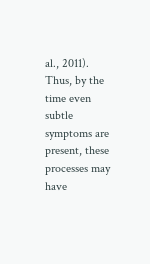al., 2011). Thus, by the time even subtle symptoms are present, these processes may have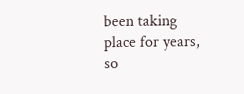been taking place for years, so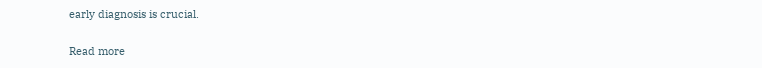early diagnosis is crucial.

Read more